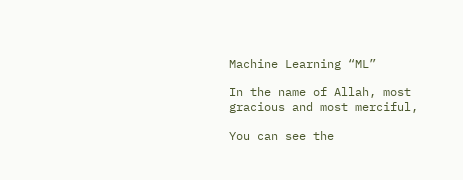Machine Learning “ML”

In the name of Allah, most gracious and most merciful,

You can see the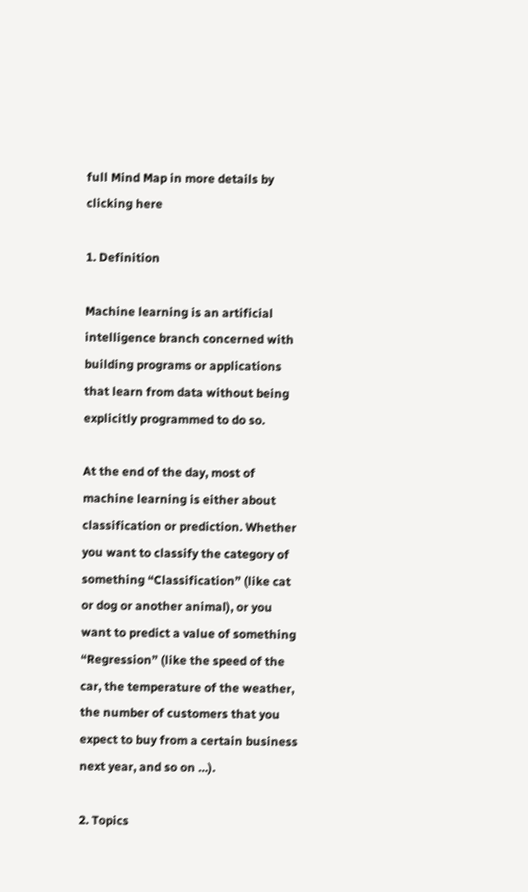full Mind Map in more details by clicking here

1. Definition

Machine learning is an artificial intelligence branch concerned with building programs or applications that learn from data without being explicitly programmed to do so.

At the end of the day, most of machine learning is either about classification or prediction. Whether you want to classify the category of something “Classification” (like cat or dog or another animal), or you want to predict a value of something “Regression” (like the speed of the car, the temperature of the weather, the number of customers that you expect to buy from a certain business next year, and so on …).

2. Topics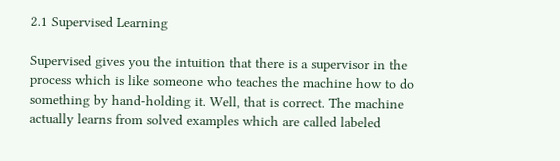2.1 Supervised Learning

Supervised gives you the intuition that there is a supervisor in the process which is like someone who teaches the machine how to do something by hand-holding it. Well, that is correct. The machine actually learns from solved examples which are called labeled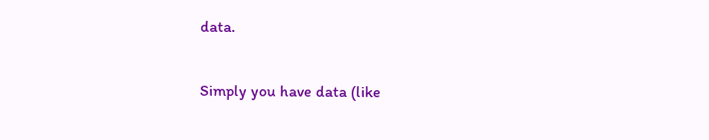data.

Simply you have data (like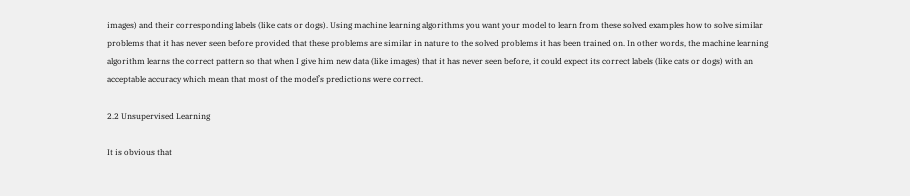images) and their corresponding labels (like cats or dogs). Using machine learning algorithms you want your model to learn from these solved examples how to solve similar problems that it has never seen before provided that these problems are similar in nature to the solved problems it has been trained on. In other words, the machine learning algorithm learns the correct pattern so that when I give him new data (like images) that it has never seen before, it could expect its correct labels (like cats or dogs) with an acceptable accuracy which mean that most of the model’s predictions were correct.

2.2 Unsupervised Learning

It is obvious that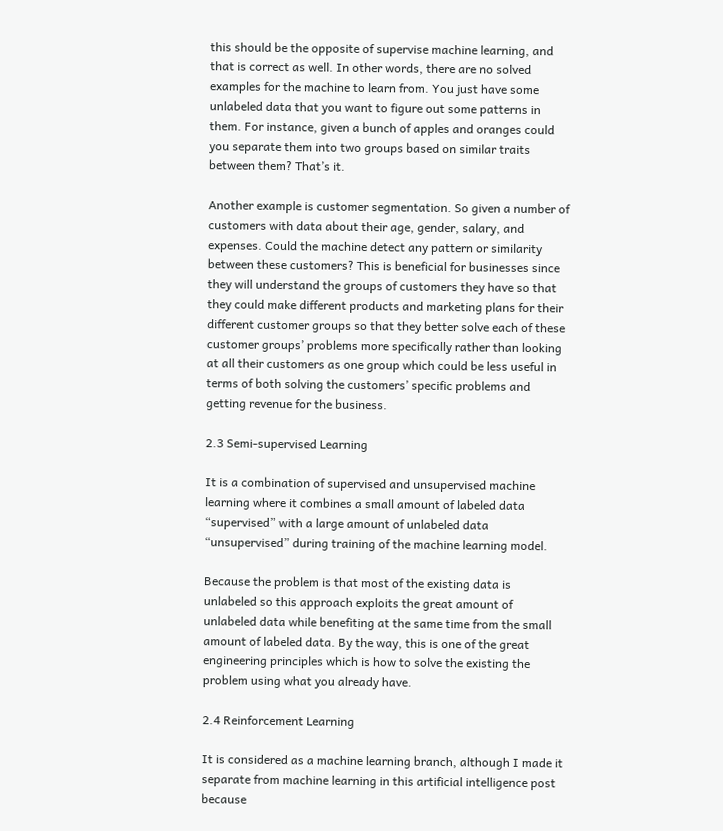this should be the opposite of supervise machine learning, and that is correct as well. In other words, there are no solved examples for the machine to learn from. You just have some unlabeled data that you want to figure out some patterns in them. For instance, given a bunch of apples and oranges could you separate them into two groups based on similar traits between them? That’s it.

Another example is customer segmentation. So given a number of customers with data about their age, gender, salary, and expenses. Could the machine detect any pattern or similarity between these customers? This is beneficial for businesses since they will understand the groups of customers they have so that they could make different products and marketing plans for their different customer groups so that they better solve each of these customer groups’ problems more specifically rather than looking at all their customers as one group which could be less useful in terms of both solving the customers’ specific problems and getting revenue for the business.

2.3 Semi-supervised Learning

It is a combination of supervised and unsupervised machine learning where it combines a small amount of labeled data “supervised” with a large amount of unlabeled data “unsupervised” during training of the machine learning model.

Because the problem is that most of the existing data is unlabeled so this approach exploits the great amount of unlabeled data while benefiting at the same time from the small amount of labeled data. By the way, this is one of the great engineering principles which is how to solve the existing the problem using what you already have.

2.4 Reinforcement Learning

It is considered as a machine learning branch, although I made it separate from machine learning in this artificial intelligence post because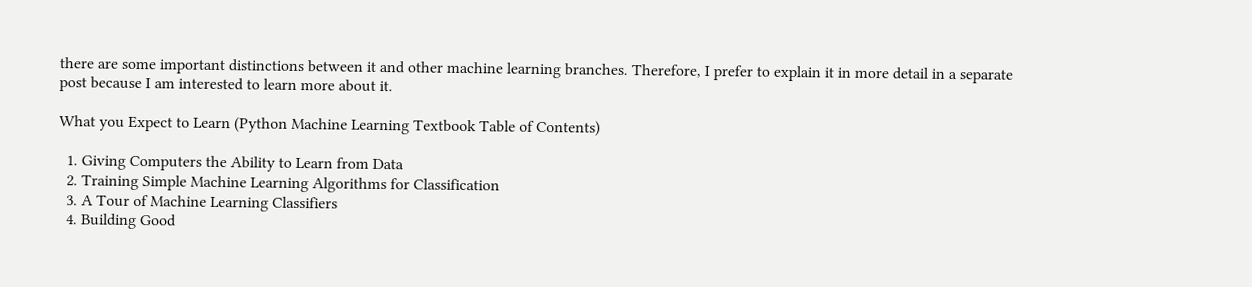there are some important distinctions between it and other machine learning branches. Therefore, I prefer to explain it in more detail in a separate post because I am interested to learn more about it.

What you Expect to Learn (Python Machine Learning Textbook Table of Contents)

  1. Giving Computers the Ability to Learn from Data
  2. Training Simple Machine Learning Algorithms for Classification
  3. A Tour of Machine Learning Classifiers
  4. Building Good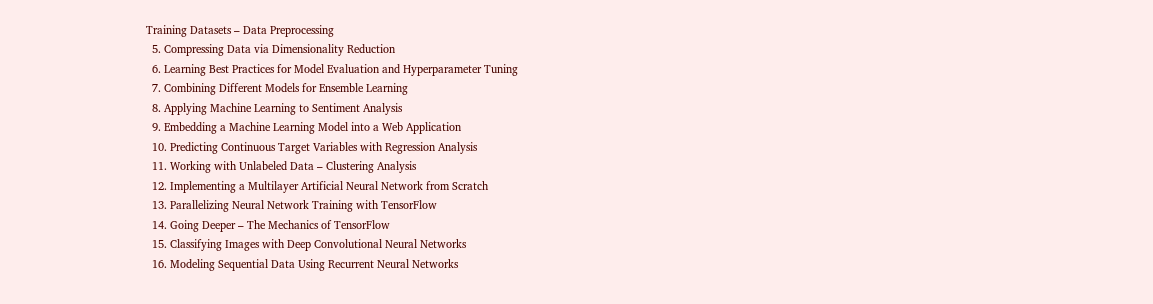Training Datasets – Data Preprocessing
  5. Compressing Data via Dimensionality Reduction
  6. Learning Best Practices for Model Evaluation and Hyperparameter Tuning
  7. Combining Different Models for Ensemble Learning
  8. Applying Machine Learning to Sentiment Analysis
  9. Embedding a Machine Learning Model into a Web Application
  10. Predicting Continuous Target Variables with Regression Analysis
  11. Working with Unlabeled Data – Clustering Analysis
  12. Implementing a Multilayer Artificial Neural Network from Scratch
  13. Parallelizing Neural Network Training with TensorFlow
  14. Going Deeper – The Mechanics of TensorFlow
  15. Classifying Images with Deep Convolutional Neural Networks
  16. Modeling Sequential Data Using Recurrent Neural Networks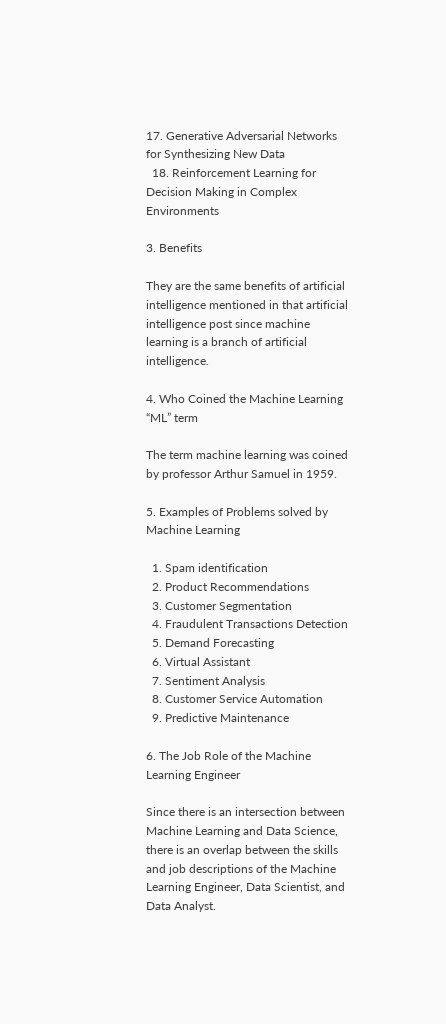17. Generative Adversarial Networks for Synthesizing New Data
  18. Reinforcement Learning for Decision Making in Complex Environments

3. Benefits

They are the same benefits of artificial intelligence mentioned in that artificial intelligence post since machine learning is a branch of artificial intelligence.

4. Who Coined the Machine Learning “ML” term

The term machine learning was coined by professor Arthur Samuel in 1959.

5. Examples of Problems solved by Machine Learning

  1. Spam identification
  2. Product Recommendations
  3. Customer Segmentation
  4. Fraudulent Transactions Detection
  5. Demand Forecasting
  6. Virtual Assistant
  7. Sentiment Analysis
  8. Customer Service Automation
  9. Predictive Maintenance

6. The Job Role of the Machine Learning Engineer

Since there is an intersection between Machine Learning and Data Science, there is an overlap between the skills and job descriptions of the Machine Learning Engineer, Data Scientist, and Data Analyst.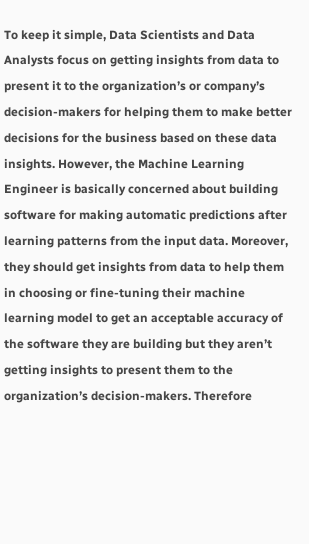To keep it simple, Data Scientists and Data Analysts focus on getting insights from data to present it to the organization’s or company’s decision-makers for helping them to make better decisions for the business based on these data insights. However, the Machine Learning Engineer is basically concerned about building software for making automatic predictions after learning patterns from the input data. Moreover, they should get insights from data to help them in choosing or fine-tuning their machine learning model to get an acceptable accuracy of the software they are building but they aren’t getting insights to present them to the organization’s decision-makers. Therefore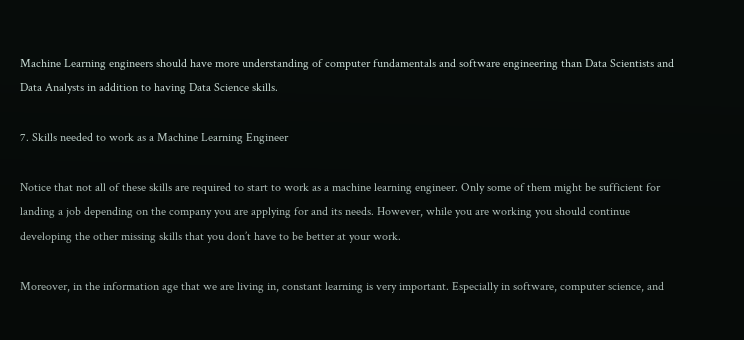Machine Learning engineers should have more understanding of computer fundamentals and software engineering than Data Scientists and Data Analysts in addition to having Data Science skills.

7. Skills needed to work as a Machine Learning Engineer

Notice that not all of these skills are required to start to work as a machine learning engineer. Only some of them might be sufficient for landing a job depending on the company you are applying for and its needs. However, while you are working you should continue developing the other missing skills that you don’t have to be better at your work.

Moreover, in the information age that we are living in, constant learning is very important. Especially in software, computer science, and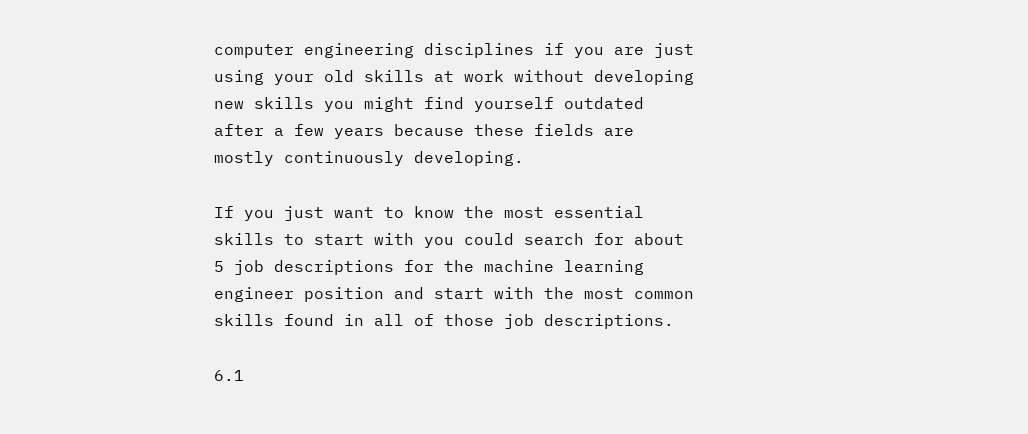computer engineering disciplines if you are just using your old skills at work without developing new skills you might find yourself outdated after a few years because these fields are mostly continuously developing.

If you just want to know the most essential skills to start with you could search for about 5 job descriptions for the machine learning engineer position and start with the most common skills found in all of those job descriptions.

6.1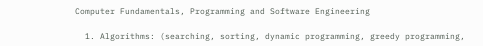Computer Fundamentals, Programming and Software Engineering

  1. Algorithms: (searching, sorting, dynamic programming, greedy programming,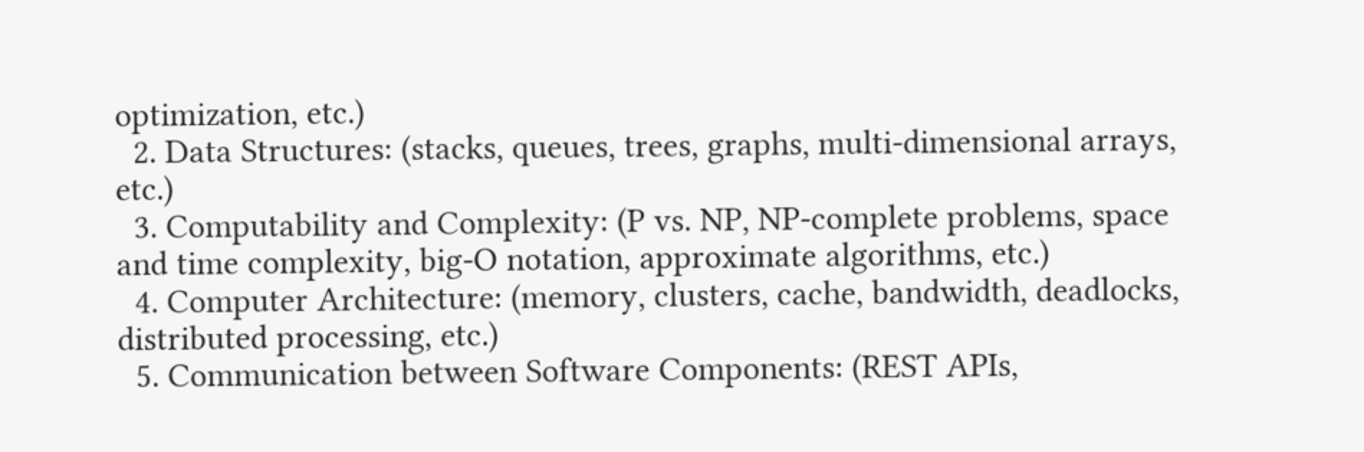optimization, etc.)
  2. Data Structures: (stacks, queues, trees, graphs, multi-dimensional arrays, etc.)
  3. Computability and Complexity: (P vs. NP, NP-complete problems, space and time complexity, big-O notation, approximate algorithms, etc.)
  4. Computer Architecture: (memory, clusters, cache, bandwidth, deadlocks, distributed processing, etc.)
  5. Communication between Software Components: (REST APIs,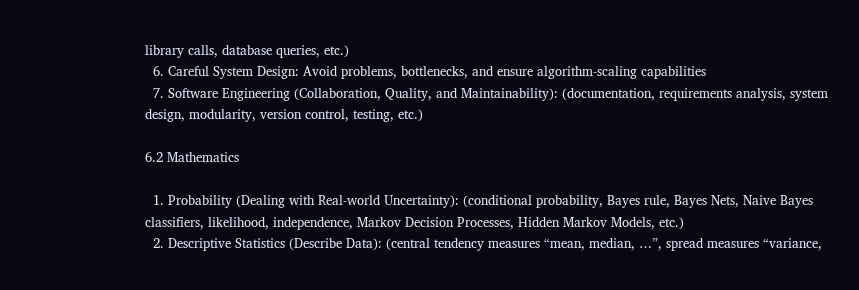library calls, database queries, etc.)
  6. Careful System Design: Avoid problems, bottlenecks, and ensure algorithm-scaling capabilities
  7. Software Engineering (Collaboration, Quality, and Maintainability): (documentation, requirements analysis, system design, modularity, version control, testing, etc.)

6.2 Mathematics

  1. Probability (Dealing with Real-world Uncertainty): (conditional probability, Bayes rule, Bayes Nets, Naive Bayes classifiers, likelihood, independence, Markov Decision Processes, Hidden Markov Models, etc.)
  2. Descriptive Statistics (Describe Data): (central tendency measures “mean, median, …”, spread measures “variance,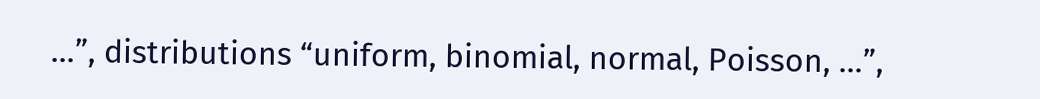…”, distributions “uniform, binomial, normal, Poisson, …”,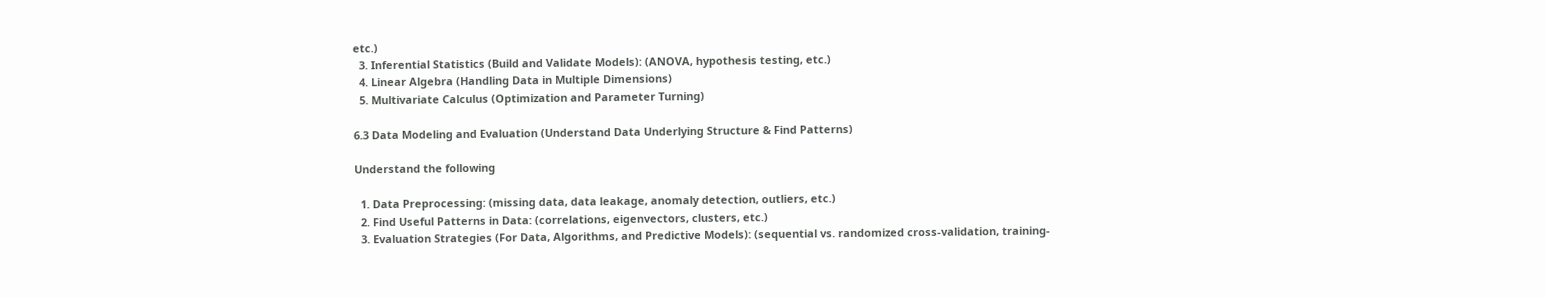etc.)
  3. Inferential Statistics (Build and Validate Models): (ANOVA, hypothesis testing, etc.)
  4. Linear Algebra (Handling Data in Multiple Dimensions)
  5. Multivariate Calculus (Optimization and Parameter Turning)

6.3 Data Modeling and Evaluation (Understand Data Underlying Structure & Find Patterns)

Understand the following

  1. Data Preprocessing: (missing data, data leakage, anomaly detection, outliers, etc.)
  2. Find Useful Patterns in Data: (correlations, eigenvectors, clusters, etc.)
  3. Evaluation Strategies (For Data, Algorithms, and Predictive Models): (sequential vs. randomized cross-validation, training-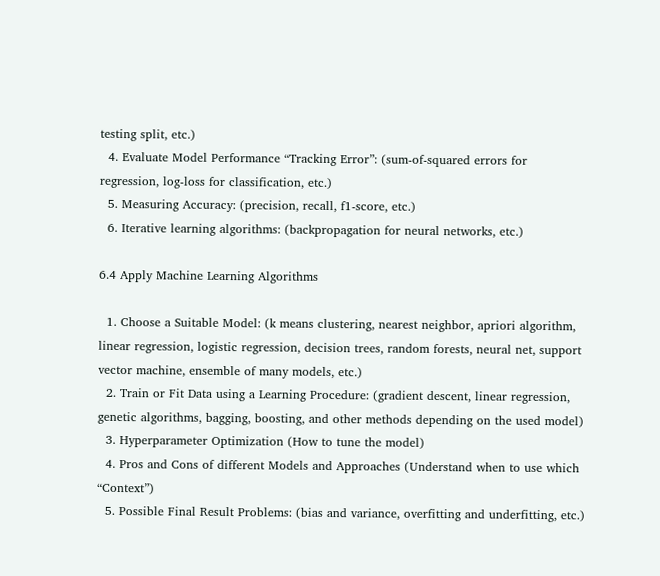testing split, etc.)
  4. Evaluate Model Performance “Tracking Error”: (sum-of-squared errors for regression, log-loss for classification, etc.)
  5. Measuring Accuracy: (precision, recall, f1-score, etc.)
  6. Iterative learning algorithms: (backpropagation for neural networks, etc.)

6.4 Apply Machine Learning Algorithms

  1. Choose a Suitable Model: (k means clustering, nearest neighbor, apriori algorithm, linear regression, logistic regression, decision trees, random forests, neural net, support vector machine, ensemble of many models, etc.)
  2. Train or Fit Data using a Learning Procedure: (gradient descent, linear regression, genetic algorithms, bagging, boosting, and other methods depending on the used model)
  3. Hyperparameter Optimization (How to tune the model)
  4. Pros and Cons of different Models and Approaches (Understand when to use which “Context”)
  5. Possible Final Result Problems: (bias and variance, overfitting and underfitting, etc.)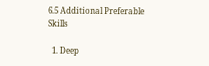6.5 Additional Preferable Skills

  1. Deep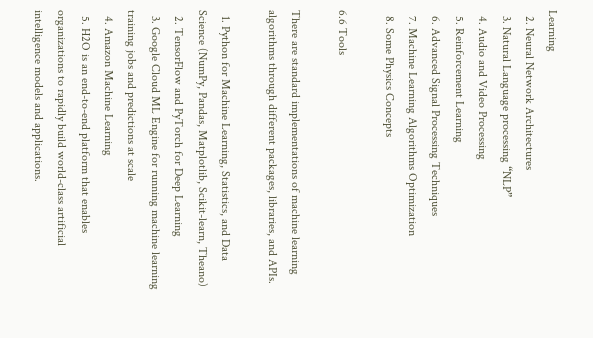Learning
  2. Neural Network Architectures
  3. Natural Language processing “NLP”
  4. Audio and Video Processing
  5. Reinforcement Learning
  6. Advanced Signal Processing Techniques
  7. Machine Learning Algorithms Optimization
  8. Some Physics Concepts

6.6 Tools

There are standard implementations of machine learning algorithms through different packages, libraries, and APIs.

  1. Python for Machine Learning, Statistics, and Data Science (NumPy, Pandas, Matplotlib, Scikit-learn, Theano)
  2. TensorFlow and PyTorch for Deep Learning
  3. Google Cloud ML Engine for running machine learning training jobs and predictions at scale
  4. Amazon Machine Learning
  5. H2O is an end-to-end platform that enables organizations to rapidly build world-class artificial intelligence models and applications.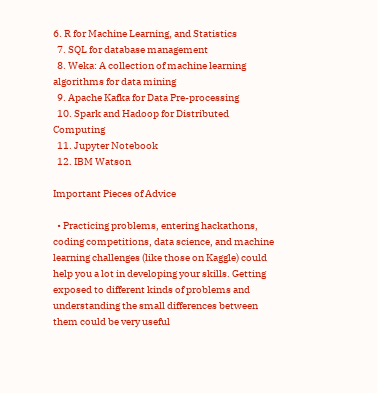6. R for Machine Learning, and Statistics
  7. SQL for database management
  8. Weka: A collection of machine learning algorithms for data mining
  9. Apache Kafka for Data Pre-processing
  10. Spark and Hadoop for Distributed Computing
  11. Jupyter Notebook
  12. IBM Watson

Important Pieces of Advice

  • Practicing problems, entering hackathons, coding competitions, data science, and machine learning challenges (like those on Kaggle) could help you a lot in developing your skills. Getting exposed to different kinds of problems and understanding the small differences between them could be very useful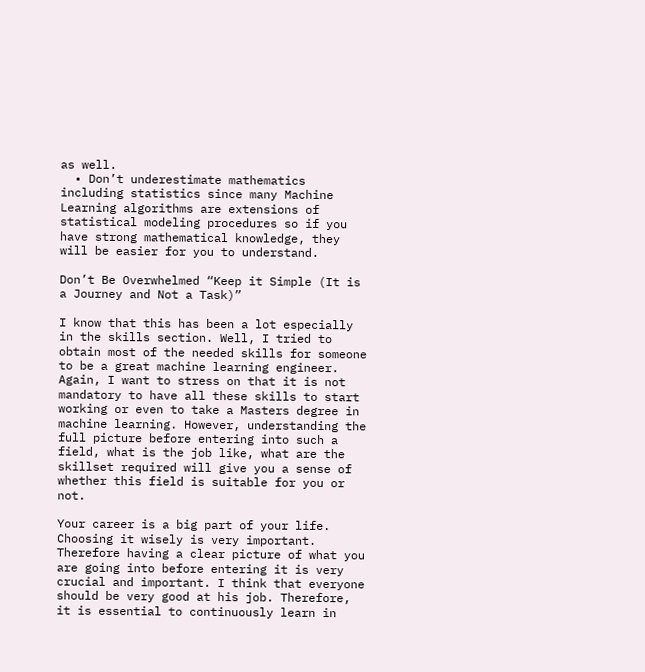as well.
  • Don’t underestimate mathematics including statistics since many Machine Learning algorithms are extensions of statistical modeling procedures so if you have strong mathematical knowledge, they will be easier for you to understand.

Don’t Be Overwhelmed “Keep it Simple (It is a Journey and Not a Task)”

I know that this has been a lot especially in the skills section. Well, I tried to obtain most of the needed skills for someone to be a great machine learning engineer. Again, I want to stress on that it is not mandatory to have all these skills to start working or even to take a Masters degree in machine learning. However, understanding the full picture before entering into such a field, what is the job like, what are the skillset required will give you a sense of whether this field is suitable for you or not.

Your career is a big part of your life. Choosing it wisely is very important. Therefore having a clear picture of what you are going into before entering it is very crucial and important. I think that everyone should be very good at his job. Therefore, it is essential to continuously learn in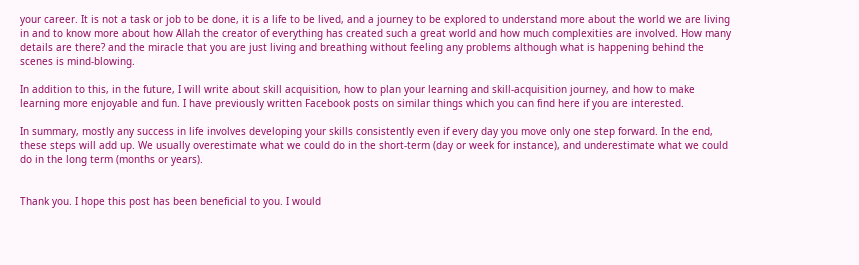your career. It is not a task or job to be done, it is a life to be lived, and a journey to be explored to understand more about the world we are living in and to know more about how Allah the creator of everything has created such a great world and how much complexities are involved. How many details are there? and the miracle that you are just living and breathing without feeling any problems although what is happening behind the scenes is mind-blowing.

In addition to this, in the future, I will write about skill acquisition, how to plan your learning and skill-acquisition journey, and how to make learning more enjoyable and fun. I have previously written Facebook posts on similar things which you can find here if you are interested.

In summary, mostly any success in life involves developing your skills consistently even if every day you move only one step forward. In the end, these steps will add up. We usually overestimate what we could do in the short-term (day or week for instance), and underestimate what we could do in the long term (months or years).


Thank you. I hope this post has been beneficial to you. I would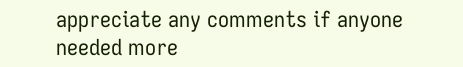appreciate any comments if anyone needed more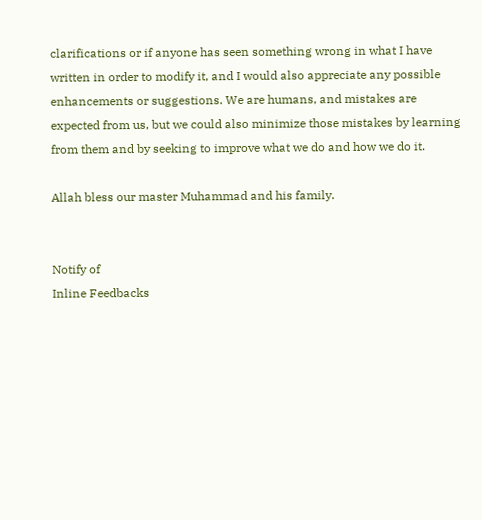clarifications or if anyone has seen something wrong in what I have written in order to modify it, and I would also appreciate any possible enhancements or suggestions. We are humans, and mistakes are expected from us, but we could also minimize those mistakes by learning from them and by seeking to improve what we do and how we do it.

Allah bless our master Muhammad and his family.


Notify of
Inline Feedbacks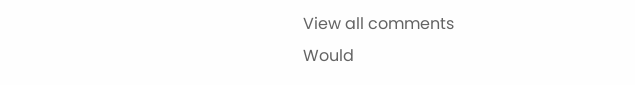View all comments
Would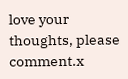love your thoughts, please comment.x